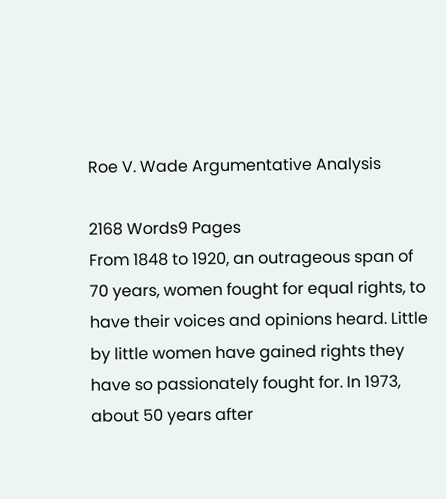Roe V. Wade Argumentative Analysis

2168 Words9 Pages
From 1848 to 1920, an outrageous span of 70 years, women fought for equal rights, to have their voices and opinions heard. Little by little women have gained rights they have so passionately fought for. In 1973, about 50 years after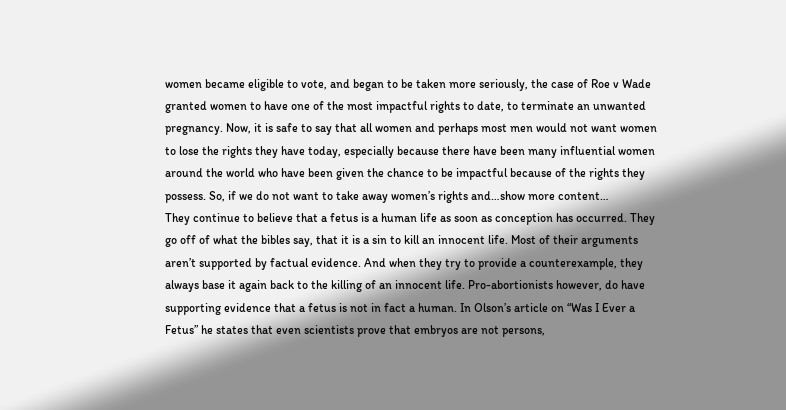women became eligible to vote, and began to be taken more seriously, the case of Roe v Wade granted women to have one of the most impactful rights to date, to terminate an unwanted pregnancy. Now, it is safe to say that all women and perhaps most men would not want women to lose the rights they have today, especially because there have been many influential women around the world who have been given the chance to be impactful because of the rights they possess. So, if we do not want to take away women’s rights and…show more content…
They continue to believe that a fetus is a human life as soon as conception has occurred. They go off of what the bibles say, that it is a sin to kill an innocent life. Most of their arguments aren’t supported by factual evidence. And when they try to provide a counterexample, they always base it again back to the killing of an innocent life. Pro-abortionists however, do have supporting evidence that a fetus is not in fact a human. In Olson’s article on “Was I Ever a Fetus” he states that even scientists prove that embryos are not persons,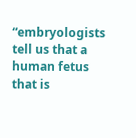“embryologists tell us that a human fetus that is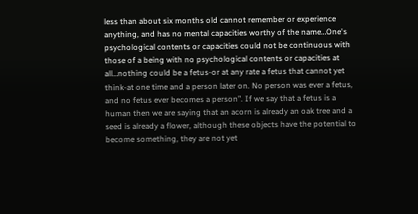less than about six months old cannot remember or experience anything, and has no mental capacities worthy of the name…One's psychological contents or capacities could not be continuous with those of a being with no psychological contents or capacities at all…nothing could be a fetus-or at any rate a fetus that cannot yet think-at one time and a person later on. No person was ever a fetus, and no fetus ever becomes a person”. If we say that a fetus is a human then we are saying that an acorn is already an oak tree and a seed is already a flower, although these objects have the potential to become something, they are not yet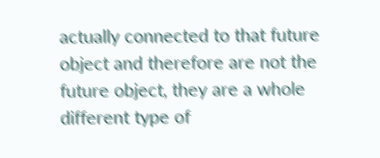actually connected to that future object and therefore are not the future object, they are a whole different type of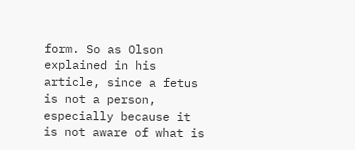form. So as Olson explained in his article, since a fetus is not a person, especially because it is not aware of what is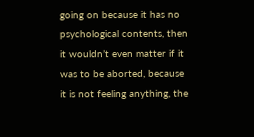going on because it has no psychological contents, then it wouldn’t even matter if it was to be aborted, because it is not feeling anything, the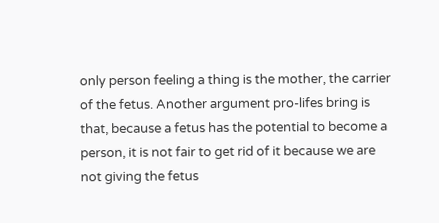only person feeling a thing is the mother, the carrier of the fetus. Another argument pro-lifes bring is that, because a fetus has the potential to become a person, it is not fair to get rid of it because we are not giving the fetus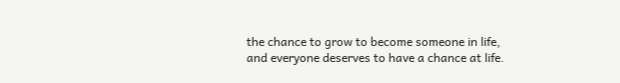the chance to grow to become someone in life, and everyone deserves to have a chance at life.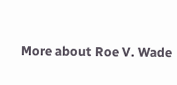More about Roe V. Wade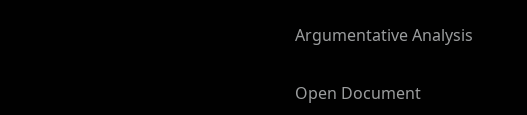Argumentative Analysis

Open Document